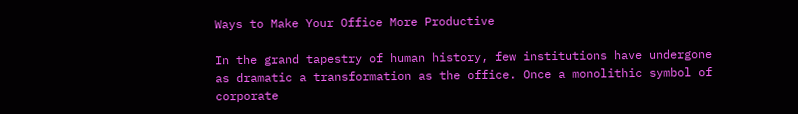Ways to Make Your Office More Productive

In the grand tapestry of human history, few institutions have undergone as dramatic a transformation as the office. Once a monolithic symbol of corporate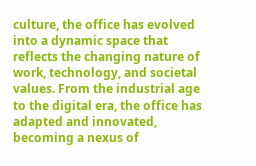culture, the office has evolved into a dynamic space that reflects the changing nature of work, technology, and societal values. From the industrial age to the digital era, the office has adapted and innovated, becoming a nexus of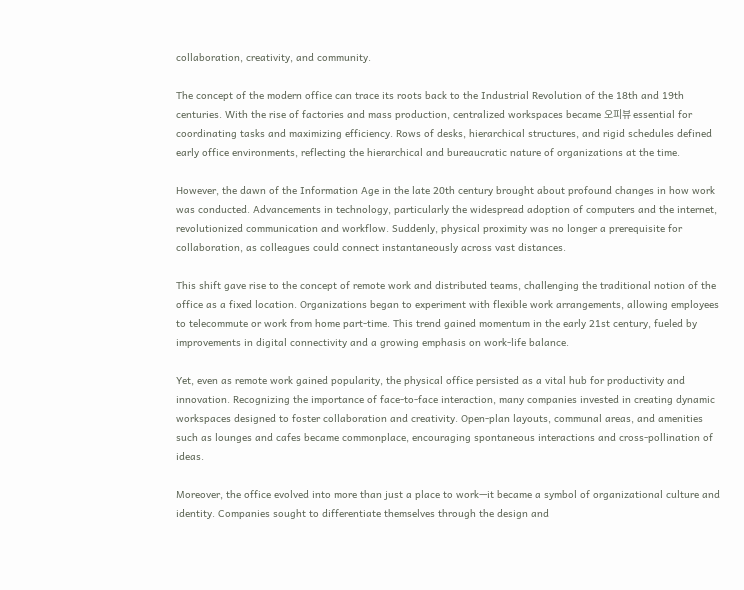collaboration, creativity, and community.

The concept of the modern office can trace its roots back to the Industrial Revolution of the 18th and 19th centuries. With the rise of factories and mass production, centralized workspaces became 오피뷰 essential for coordinating tasks and maximizing efficiency. Rows of desks, hierarchical structures, and rigid schedules defined early office environments, reflecting the hierarchical and bureaucratic nature of organizations at the time.

However, the dawn of the Information Age in the late 20th century brought about profound changes in how work was conducted. Advancements in technology, particularly the widespread adoption of computers and the internet, revolutionized communication and workflow. Suddenly, physical proximity was no longer a prerequisite for collaboration, as colleagues could connect instantaneously across vast distances.

This shift gave rise to the concept of remote work and distributed teams, challenging the traditional notion of the office as a fixed location. Organizations began to experiment with flexible work arrangements, allowing employees to telecommute or work from home part-time. This trend gained momentum in the early 21st century, fueled by improvements in digital connectivity and a growing emphasis on work-life balance.

Yet, even as remote work gained popularity, the physical office persisted as a vital hub for productivity and innovation. Recognizing the importance of face-to-face interaction, many companies invested in creating dynamic workspaces designed to foster collaboration and creativity. Open-plan layouts, communal areas, and amenities such as lounges and cafes became commonplace, encouraging spontaneous interactions and cross-pollination of ideas.

Moreover, the office evolved into more than just a place to work—it became a symbol of organizational culture and identity. Companies sought to differentiate themselves through the design and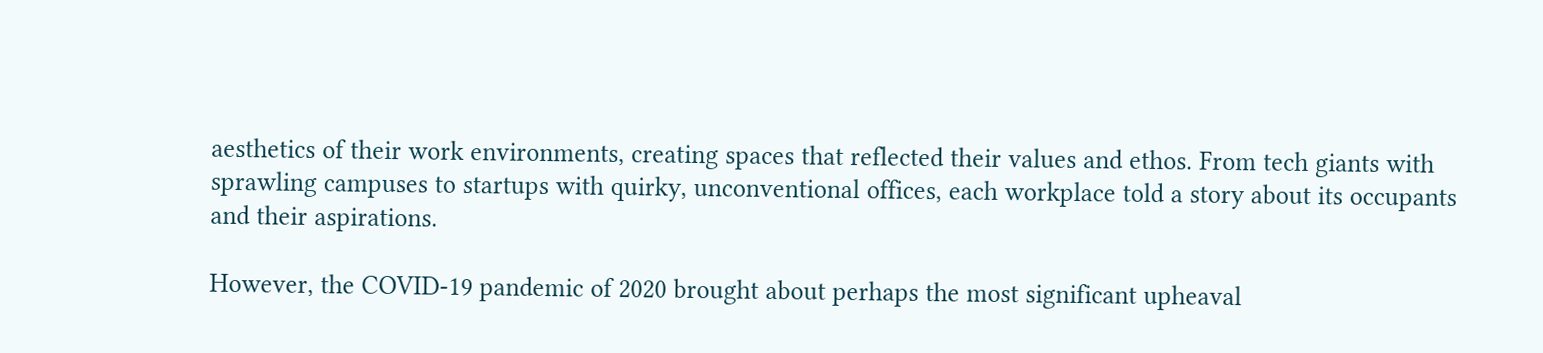aesthetics of their work environments, creating spaces that reflected their values and ethos. From tech giants with sprawling campuses to startups with quirky, unconventional offices, each workplace told a story about its occupants and their aspirations.

However, the COVID-19 pandemic of 2020 brought about perhaps the most significant upheaval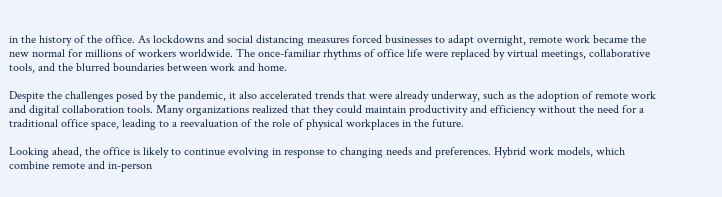in the history of the office. As lockdowns and social distancing measures forced businesses to adapt overnight, remote work became the new normal for millions of workers worldwide. The once-familiar rhythms of office life were replaced by virtual meetings, collaborative tools, and the blurred boundaries between work and home.

Despite the challenges posed by the pandemic, it also accelerated trends that were already underway, such as the adoption of remote work and digital collaboration tools. Many organizations realized that they could maintain productivity and efficiency without the need for a traditional office space, leading to a reevaluation of the role of physical workplaces in the future.

Looking ahead, the office is likely to continue evolving in response to changing needs and preferences. Hybrid work models, which combine remote and in-person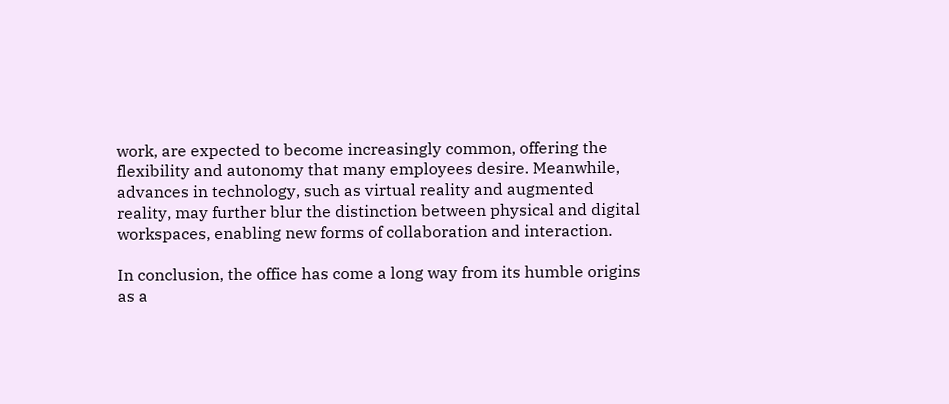work, are expected to become increasingly common, offering the flexibility and autonomy that many employees desire. Meanwhile, advances in technology, such as virtual reality and augmented reality, may further blur the distinction between physical and digital workspaces, enabling new forms of collaboration and interaction.

In conclusion, the office has come a long way from its humble origins as a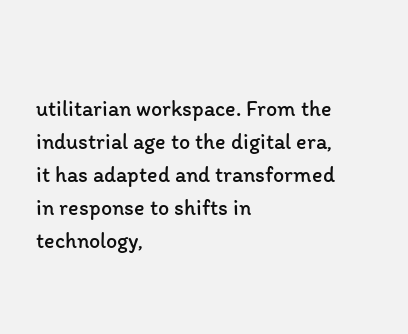utilitarian workspace. From the industrial age to the digital era, it has adapted and transformed in response to shifts in technology,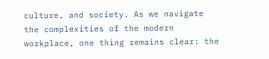culture, and society. As we navigate the complexities of the modern workplace, one thing remains clear: the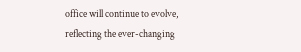office will continue to evolve, reflecting the ever-changing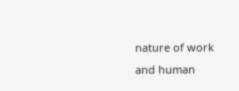nature of work and human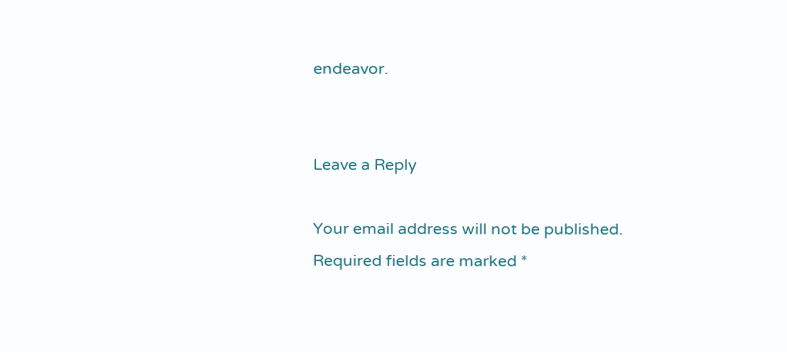endeavor.


Leave a Reply

Your email address will not be published. Required fields are marked *